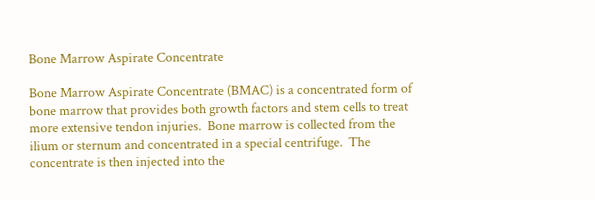Bone Marrow Aspirate Concentrate

Bone Marrow Aspirate Concentrate (BMAC) is a concentrated form of bone marrow that provides both growth factors and stem cells to treat more extensive tendon injuries.  Bone marrow is collected from the ilium or sternum and concentrated in a special centrifuge.  The concentrate is then injected into the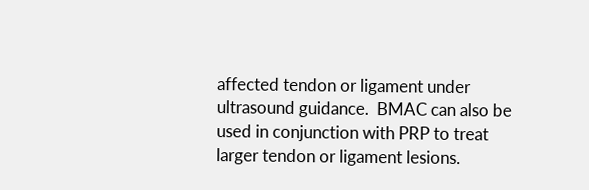affected tendon or ligament under ultrasound guidance.  BMAC can also be used in conjunction with PRP to treat larger tendon or ligament lesions.